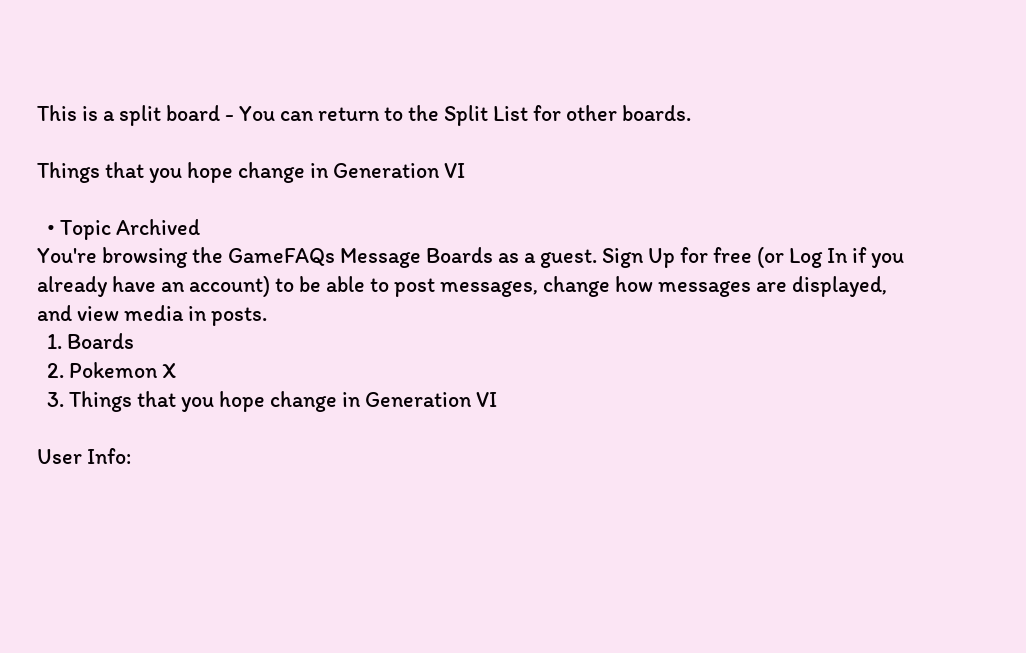This is a split board - You can return to the Split List for other boards.

Things that you hope change in Generation VI

  • Topic Archived
You're browsing the GameFAQs Message Boards as a guest. Sign Up for free (or Log In if you already have an account) to be able to post messages, change how messages are displayed, and view media in posts.
  1. Boards
  2. Pokemon X
  3. Things that you hope change in Generation VI

User Info: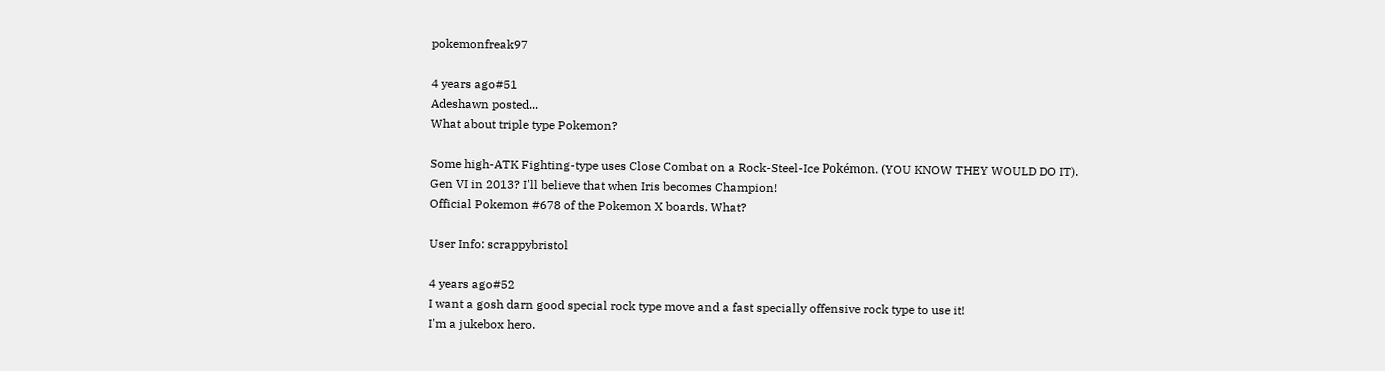pokemonfreak97

4 years ago#51
Adeshawn posted...
What about triple type Pokemon?

Some high-ATK Fighting-type uses Close Combat on a Rock-Steel-Ice Pokémon. (YOU KNOW THEY WOULD DO IT).
Gen VI in 2013? I'll believe that when Iris becomes Champion!
Official Pokemon #678 of the Pokemon X boards. What?

User Info: scrappybristol

4 years ago#52
I want a gosh darn good special rock type move and a fast specially offensive rock type to use it!
I'm a jukebox hero.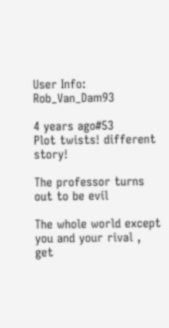User Info: Rob_Van_Dam93

4 years ago#53
Plot twists! different story!

The professor turns out to be evil

The whole world except you and your rival , get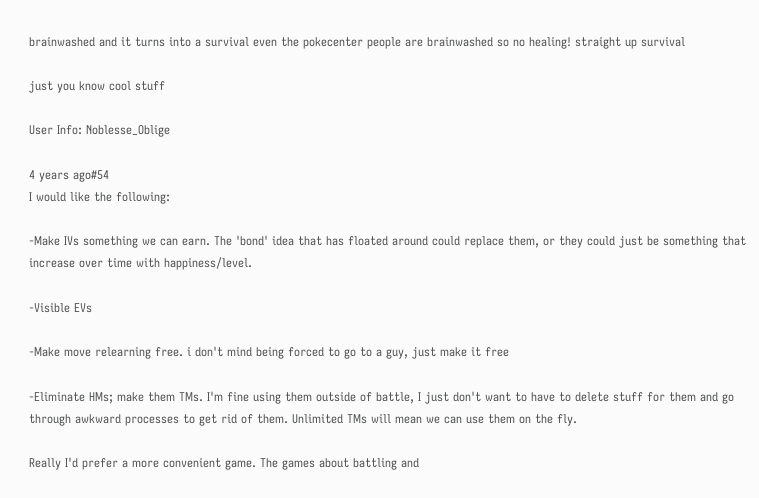brainwashed and it turns into a survival even the pokecenter people are brainwashed so no healing! straight up survival

just you know cool stuff

User Info: Noblesse_Oblige

4 years ago#54
I would like the following:

-Make IVs something we can earn. The 'bond' idea that has floated around could replace them, or they could just be something that increase over time with happiness/level.

-Visible EVs

-Make move relearning free. i don't mind being forced to go to a guy, just make it free

-Eliminate HMs; make them TMs. I'm fine using them outside of battle, I just don't want to have to delete stuff for them and go through awkward processes to get rid of them. Unlimited TMs will mean we can use them on the fly.

Really I'd prefer a more convenient game. The games about battling and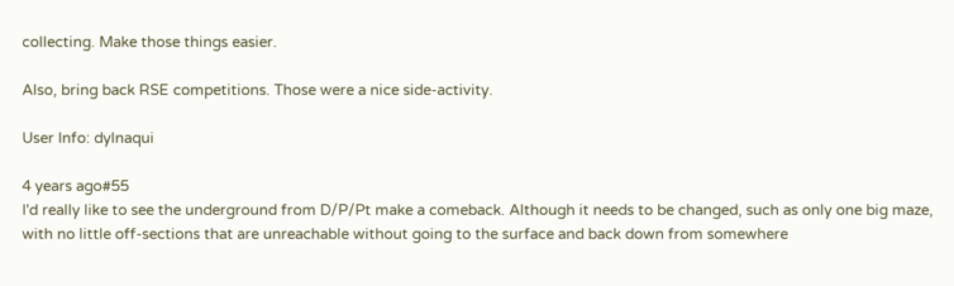collecting. Make those things easier.

Also, bring back RSE competitions. Those were a nice side-activity.

User Info: dylnaqui

4 years ago#55
I'd really like to see the underground from D/P/Pt make a comeback. Although it needs to be changed, such as only one big maze, with no little off-sections that are unreachable without going to the surface and back down from somewhere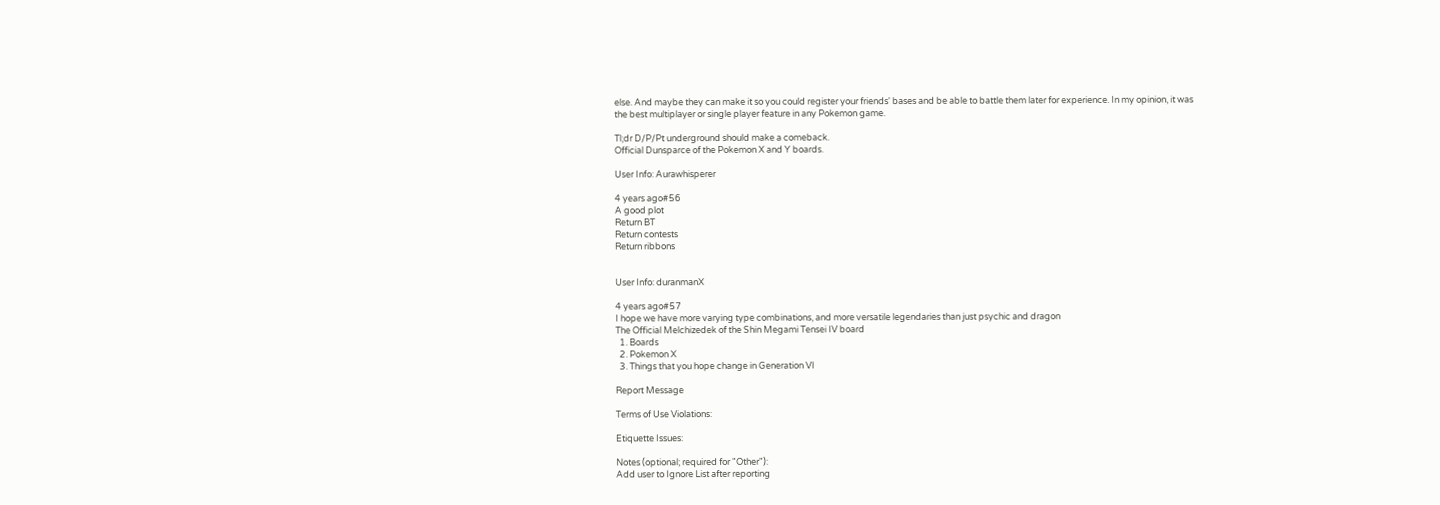else. And maybe they can make it so you could register your friends' bases and be able to battle them later for experience. In my opinion, it was the best multiplayer or single player feature in any Pokemon game.

Tl;dr D/P/Pt underground should make a comeback.
Official Dunsparce of the Pokemon X and Y boards.

User Info: Aurawhisperer

4 years ago#56
A good plot
Return BT
Return contests
Return ribbons


User Info: duranmanX

4 years ago#57
I hope we have more varying type combinations, and more versatile legendaries than just psychic and dragon
The Official Melchizedek of the Shin Megami Tensei IV board
  1. Boards
  2. Pokemon X
  3. Things that you hope change in Generation VI

Report Message

Terms of Use Violations:

Etiquette Issues:

Notes (optional; required for "Other"):
Add user to Ignore List after reporting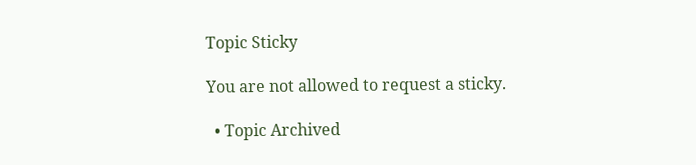Topic Sticky

You are not allowed to request a sticky.

  • Topic Archived